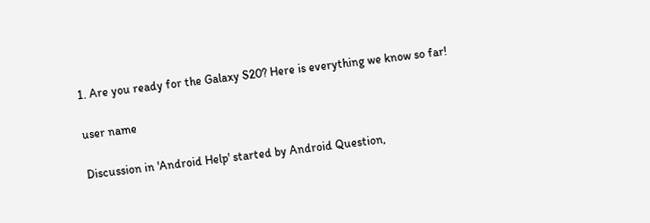1. Are you ready for the Galaxy S20? Here is everything we know so far!

user name

Discussion in 'Android Help' started by Android Question,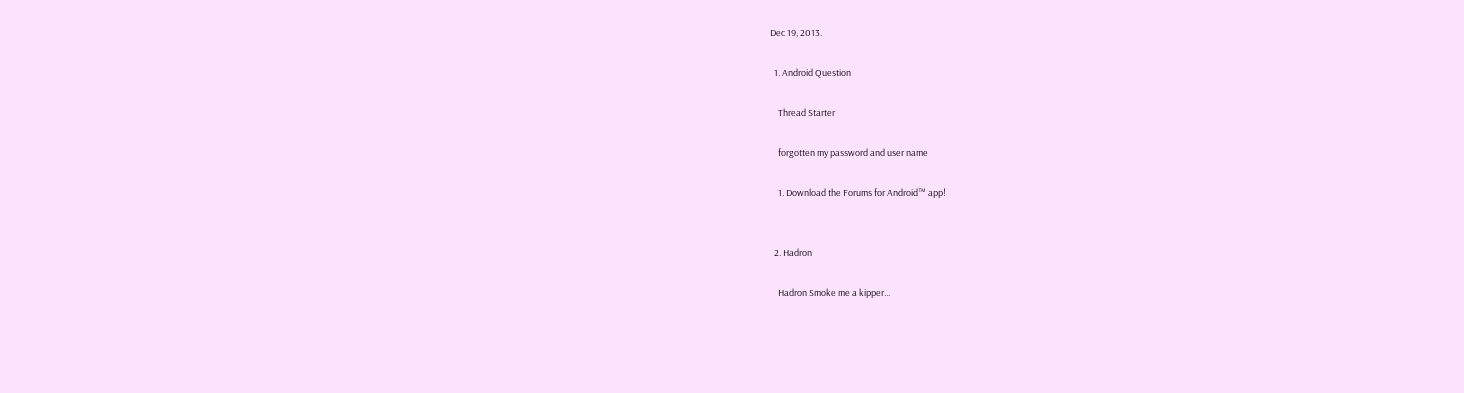Dec 19, 2013.

  1. Android Question

    Thread Starter

    forgotten my password and user name

    1. Download the Forums for Android™ app!


  2. Hadron

    Hadron Smoke me a kipper...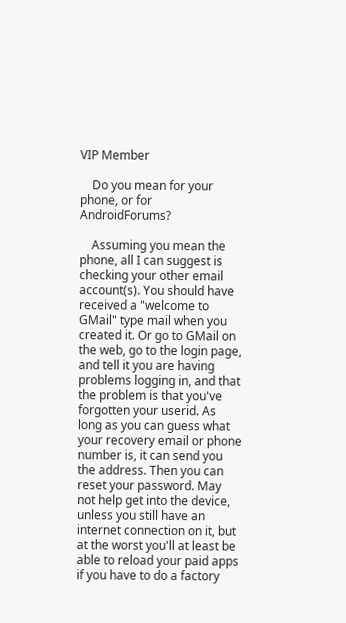VIP Member

    Do you mean for your phone, or for AndroidForums?

    Assuming you mean the phone, all I can suggest is checking your other email account(s). You should have received a "welcome to GMail" type mail when you created it. Or go to GMail on the web, go to the login page, and tell it you are having problems logging in, and that the problem is that you've forgotten your userid. As long as you can guess what your recovery email or phone number is, it can send you the address. Then you can reset your password. May not help get into the device, unless you still have an internet connection on it, but at the worst you'll at least be able to reload your paid apps if you have to do a factory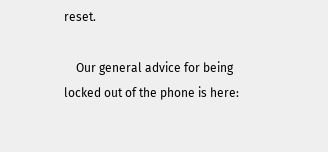reset.

    Our general advice for being locked out of the phone is here: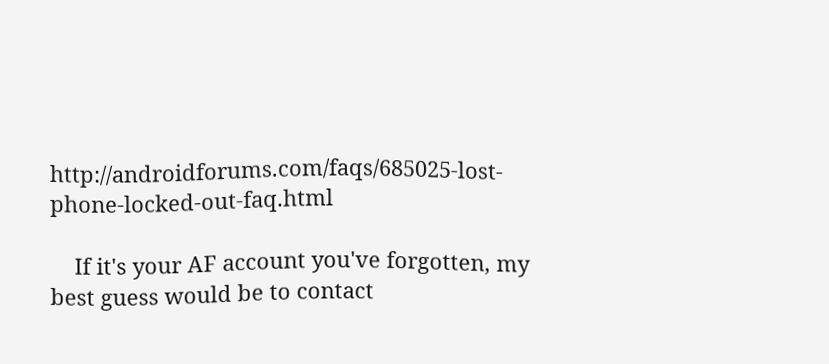http://androidforums.com/faqs/685025-lost-phone-locked-out-faq.html

    If it's your AF account you've forgotten, my best guess would be to contact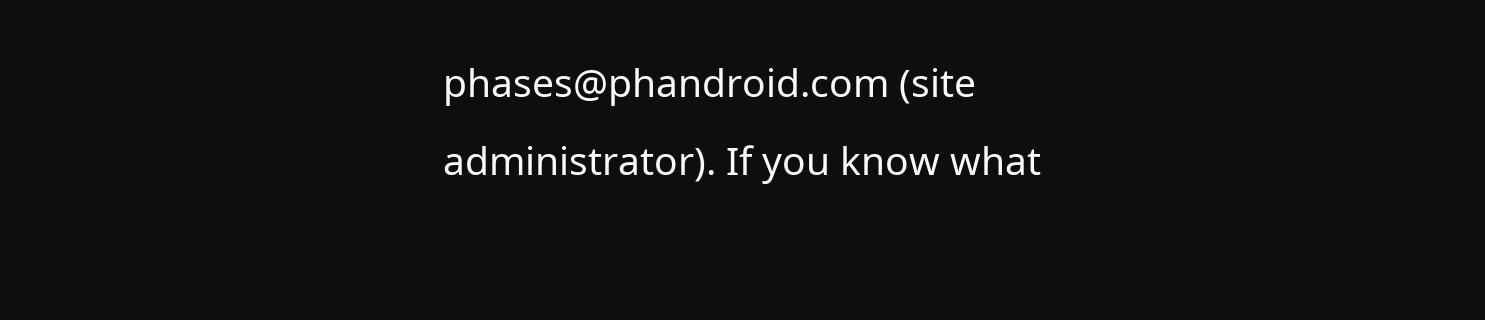phases@phandroid.com (site administrator). If you know what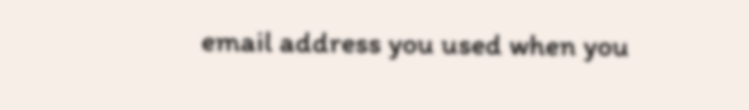email address you used when you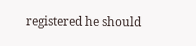registered he should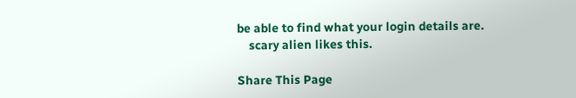be able to find what your login details are.
    scary alien likes this.

Share This Page